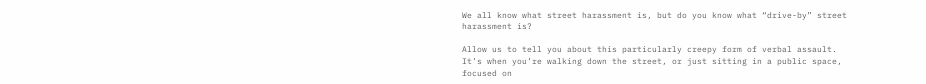We all know what street harassment is, but do you know what “drive-by” street harassment is?

Allow us to tell you about this particularly creepy form of verbal assault. It’s when you’re walking down the street, or just sitting in a public space, focused on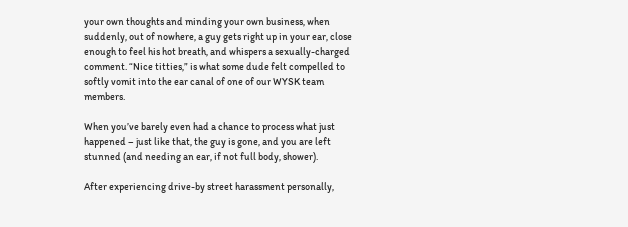your own thoughts and minding your own business, when suddenly, out of nowhere, a guy gets right up in your ear, close enough to feel his hot breath, and whispers a sexually-charged comment. “Nice titties,” is what some dude felt compelled to softly vomit into the ear canal of one of our WYSK team members.

When you’ve barely even had a chance to process what just happened – just like that, the guy is gone, and you are left stunned (and needing an ear, if not full body, shower).

After experiencing drive-by street harassment personally,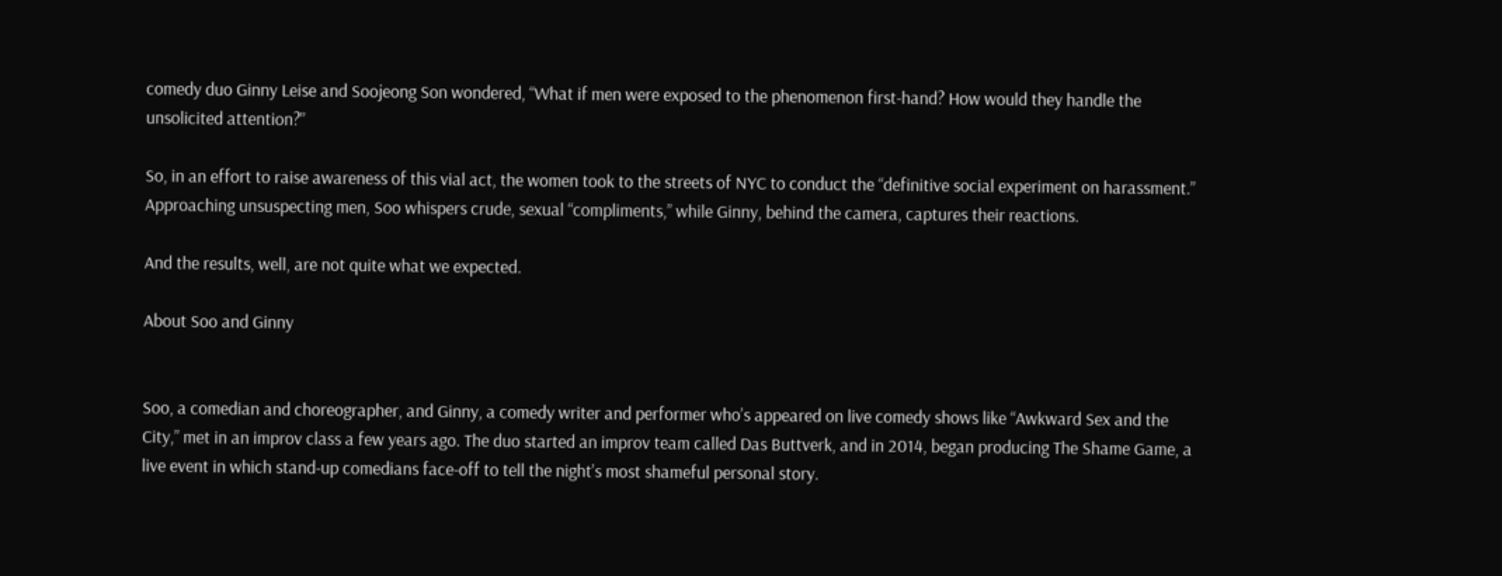comedy duo Ginny Leise and Soojeong Son wondered, “What if men were exposed to the phenomenon first-hand? How would they handle the unsolicited attention?”

So, in an effort to raise awareness of this vial act, the women took to the streets of NYC to conduct the “definitive social experiment on harassment.” Approaching unsuspecting men, Soo whispers crude, sexual “compliments,” while Ginny, behind the camera, captures their reactions.

And the results, well, are not quite what we expected.

About Soo and Ginny


Soo, a comedian and choreographer, and Ginny, a comedy writer and performer who’s appeared on live comedy shows like “Awkward Sex and the City,” met in an improv class a few years ago. The duo started an improv team called Das Buttverk, and in 2014, began producing The Shame Game, a live event in which stand-up comedians face-off to tell the night’s most shameful personal story.